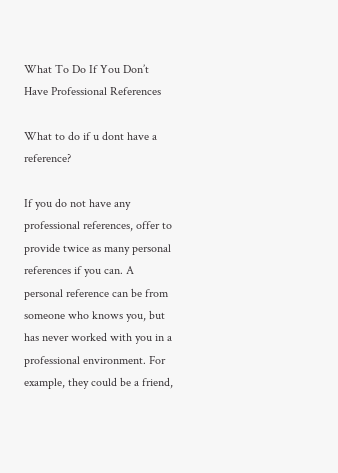What To Do If You Don’t Have Professional References

What to do if u dont have a reference?

If you do not have any professional references, offer to provide twice as many personal references if you can. A personal reference can be from someone who knows you, but has never worked with you in a professional environment. For example, they could be a friend,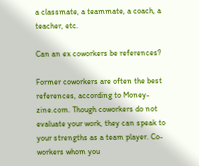a classmate, a teammate, a coach, a teacher, etc.

Can an ex coworkers be references?

Former coworkers are often the best references, according to Money-zine.com. Though coworkers do not evaluate your work, they can speak to your strengths as a team player. Co-workers whom you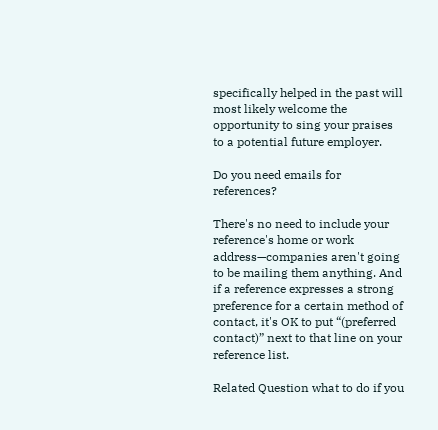specifically helped in the past will most likely welcome the opportunity to sing your praises to a potential future employer.

Do you need emails for references?

There's no need to include your reference's home or work address—companies aren't going to be mailing them anything. And if a reference expresses a strong preference for a certain method of contact, it's OK to put “(preferred contact)” next to that line on your reference list.

Related Question what to do if you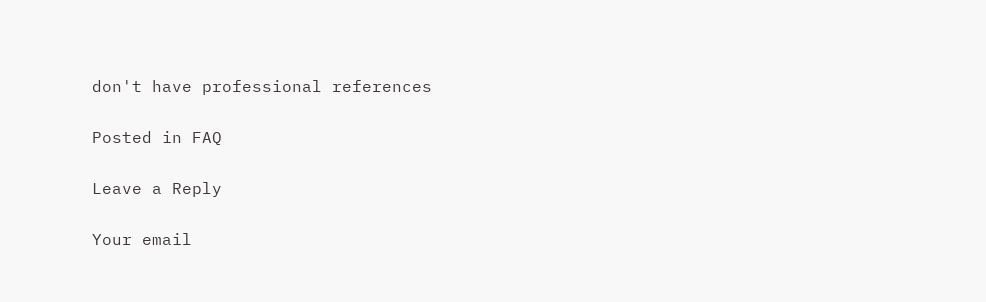don't have professional references

Posted in FAQ

Leave a Reply

Your email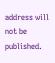address will not be published.